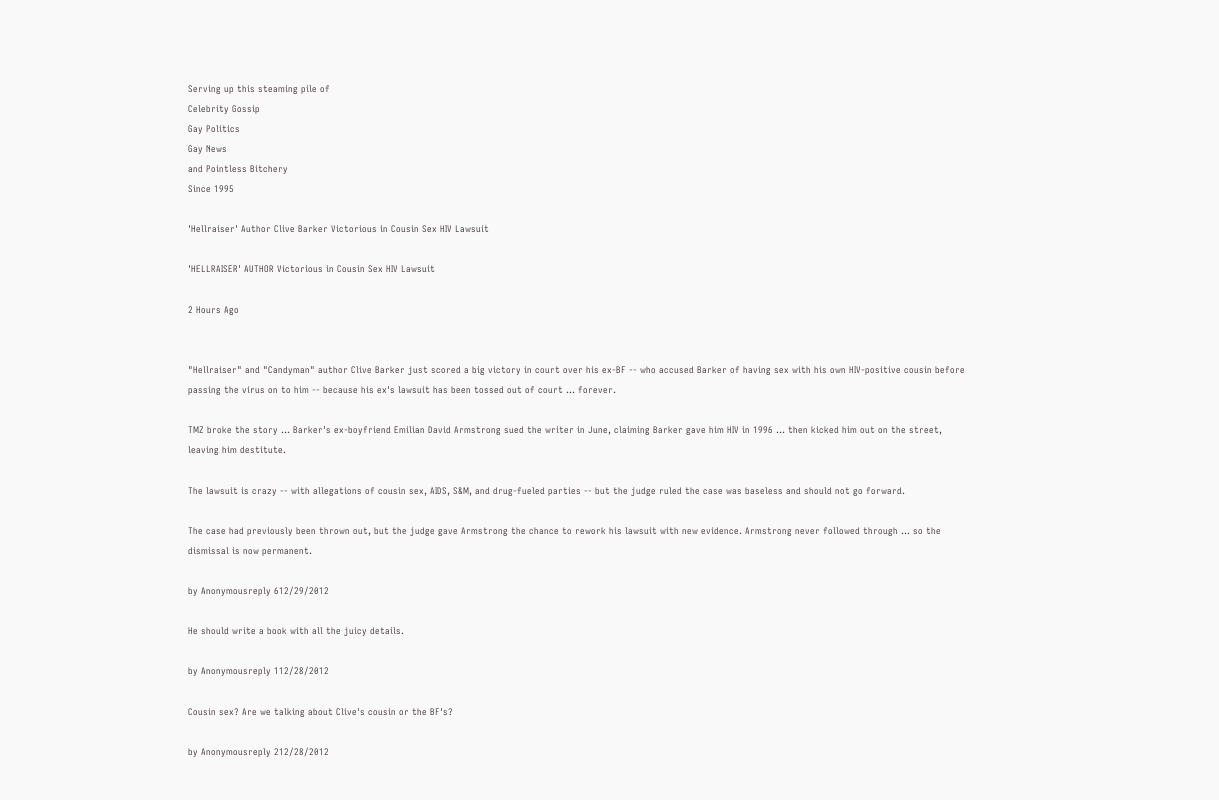Serving up this steaming pile of
Celebrity Gossip
Gay Politics
Gay News
and Pointless Bitchery
Since 1995

'Hellraiser' Author Clive Barker Victorious in Cousin Sex HIV Lawsuit

'HELLRAISER' AUTHOR Victorious in Cousin Sex HIV Lawsuit

2 Hours Ago


"Hellraiser" and "Candyman" author Clive Barker just scored a big victory in court over his ex-BF -- who accused Barker of having sex with his own HIV-positive cousin before passing the virus on to him -- because his ex's lawsuit has been tossed out of court ... forever.

TMZ broke the story ... Barker's ex-boyfriend Emilian David Armstrong sued the writer in June, claiming Barker gave him HIV in 1996 ... then kicked him out on the street, leaving him destitute.

The lawsuit is crazy -- with allegations of cousin sex, AIDS, S&M, and drug-fueled parties -- but the judge ruled the case was baseless and should not go forward.

The case had previously been thrown out, but the judge gave Armstrong the chance to rework his lawsuit with new evidence. Armstrong never followed through ... so the dismissal is now permanent.

by Anonymousreply 612/29/2012

He should write a book with all the juicy details.

by Anonymousreply 112/28/2012

Cousin sex? Are we talking about Clive's cousin or the BF's?

by Anonymousreply 212/28/2012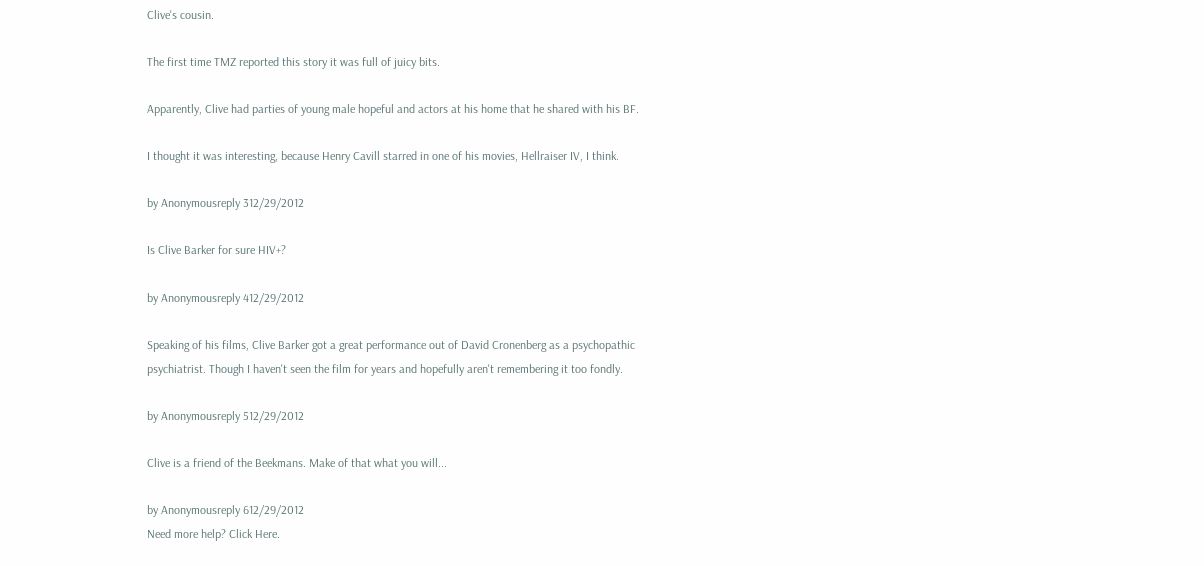Clive's cousin.

The first time TMZ reported this story it was full of juicy bits.

Apparently, Clive had parties of young male hopeful and actors at his home that he shared with his BF.

I thought it was interesting, because Henry Cavill starred in one of his movies, Hellraiser IV, I think.

by Anonymousreply 312/29/2012

Is Clive Barker for sure HIV+?

by Anonymousreply 412/29/2012

Speaking of his films, Clive Barker got a great performance out of David Cronenberg as a psychopathic psychiatrist. Though I haven't seen the film for years and hopefully aren't remembering it too fondly.

by Anonymousreply 512/29/2012

Clive is a friend of the Beekmans. Make of that what you will...

by Anonymousreply 612/29/2012
Need more help? Click Here.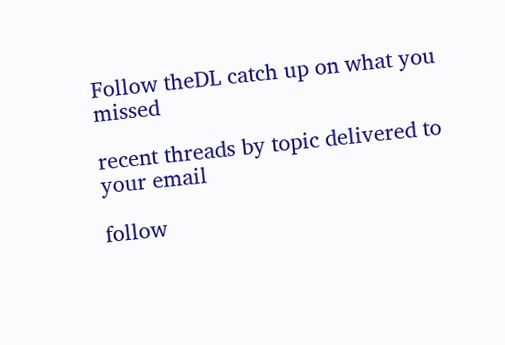Follow theDL catch up on what you missed

recent threads by topic delivered to your email

follow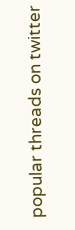popular threads on twitter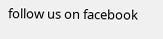follow us on facebook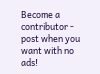Become a contributor - post when you want with no ads!